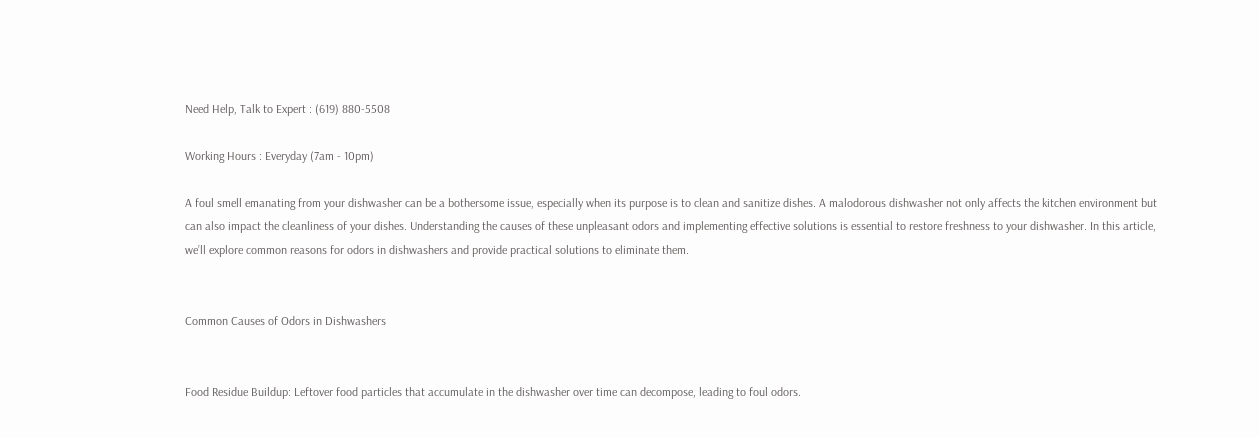Need Help, Talk to Expert : (619) 880-5508

Working Hours : Everyday (7am - 10pm)

A foul smell emanating from your dishwasher can be a bothersome issue, especially when its purpose is to clean and sanitize dishes. A malodorous dishwasher not only affects the kitchen environment but can also impact the cleanliness of your dishes. Understanding the causes of these unpleasant odors and implementing effective solutions is essential to restore freshness to your dishwasher. In this article, we’ll explore common reasons for odors in dishwashers and provide practical solutions to eliminate them.


Common Causes of Odors in Dishwashers


Food Residue Buildup: Leftover food particles that accumulate in the dishwasher over time can decompose, leading to foul odors.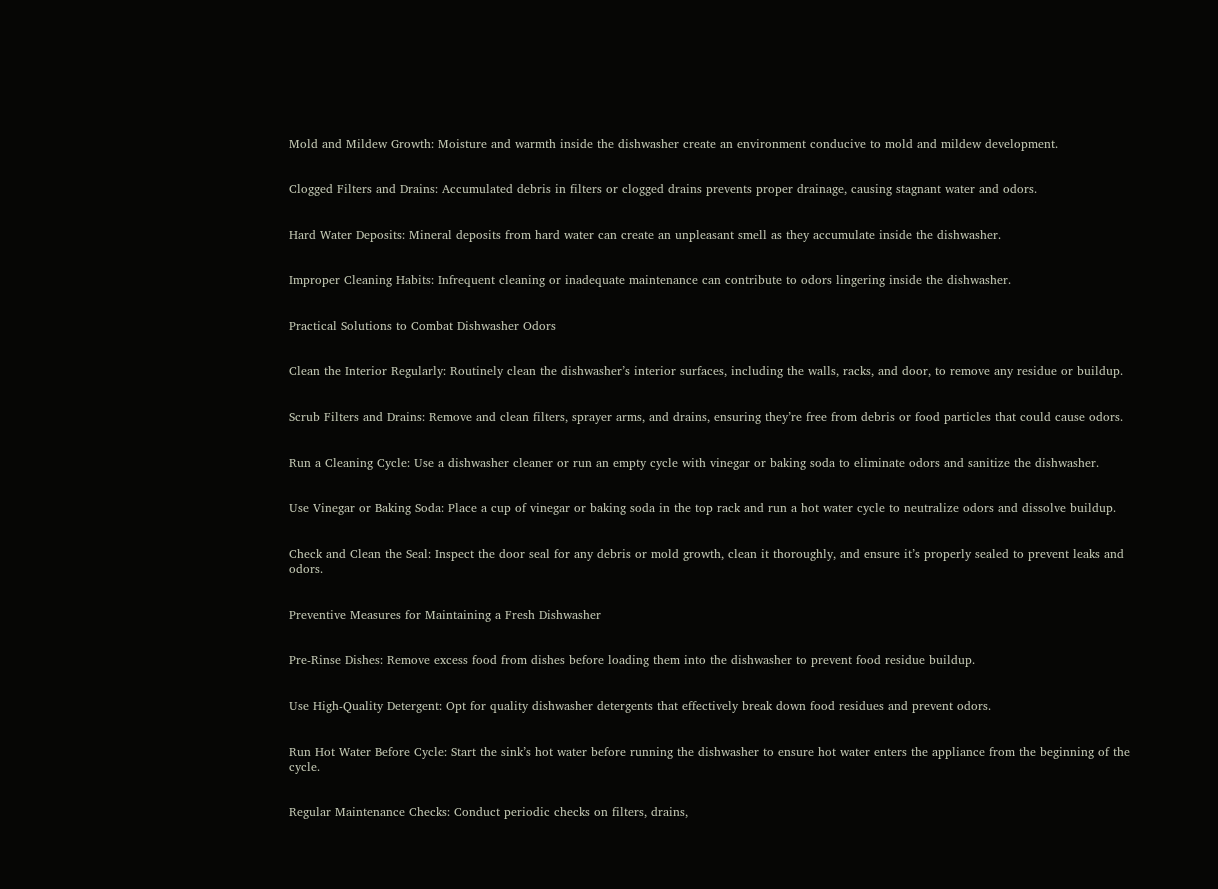Mold and Mildew Growth: Moisture and warmth inside the dishwasher create an environment conducive to mold and mildew development.


Clogged Filters and Drains: Accumulated debris in filters or clogged drains prevents proper drainage, causing stagnant water and odors.


Hard Water Deposits: Mineral deposits from hard water can create an unpleasant smell as they accumulate inside the dishwasher.


Improper Cleaning Habits: Infrequent cleaning or inadequate maintenance can contribute to odors lingering inside the dishwasher.


Practical Solutions to Combat Dishwasher Odors


Clean the Interior Regularly: Routinely clean the dishwasher’s interior surfaces, including the walls, racks, and door, to remove any residue or buildup.


Scrub Filters and Drains: Remove and clean filters, sprayer arms, and drains, ensuring they’re free from debris or food particles that could cause odors.


Run a Cleaning Cycle: Use a dishwasher cleaner or run an empty cycle with vinegar or baking soda to eliminate odors and sanitize the dishwasher.


Use Vinegar or Baking Soda: Place a cup of vinegar or baking soda in the top rack and run a hot water cycle to neutralize odors and dissolve buildup.


Check and Clean the Seal: Inspect the door seal for any debris or mold growth, clean it thoroughly, and ensure it’s properly sealed to prevent leaks and odors.


Preventive Measures for Maintaining a Fresh Dishwasher


Pre-Rinse Dishes: Remove excess food from dishes before loading them into the dishwasher to prevent food residue buildup.


Use High-Quality Detergent: Opt for quality dishwasher detergents that effectively break down food residues and prevent odors.


Run Hot Water Before Cycle: Start the sink’s hot water before running the dishwasher to ensure hot water enters the appliance from the beginning of the cycle.


Regular Maintenance Checks: Conduct periodic checks on filters, drains,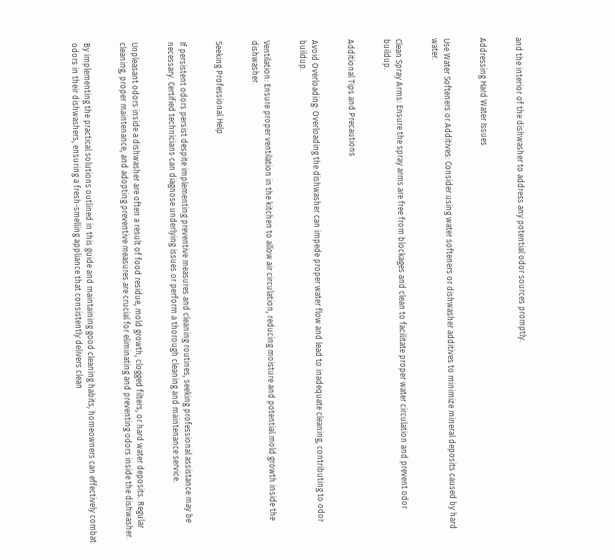and the interior of the dishwasher to address any potential odor sources promptly.


Addressing Hard Water Issues


Use Water Softeners or Additives: Consider using water softeners or dishwasher additives to minimize mineral deposits caused by hard water.


Clean Spray Arms: Ensure the spray arms are free from blockages and clean to facilitate proper water circulation and prevent odor buildup.


Additional Tips and Precautions


Avoid Overloading: Overloading the dishwasher can impede proper water flow and lead to inadequate cleaning, contributing to odor buildup.


Ventilation: Ensure proper ventilation in the kitchen to allow air circulation, reducing moisture and potential mold growth inside the dishwasher.


Seeking Professional Help


If persistent odors persist despite implementing preventive measures and cleaning routines, seeking professional assistance may be necessary. Certified technicians can diagnose underlying issues or perform a thorough cleaning and maintenance service.


Unpleasant odors inside a dishwasher are often a result of food residue, mold growth, clogged filters, or hard water deposits. Regular cleaning, proper maintenance, and adopting preventive measures are crucial for eliminating and preventing odors inside the dishwasher.


By implementing the practical solutions outlined in this guide and maintaining good cleaning habits, homeowners can effectively combat odors in their dishwashers, ensuring a fresh-smelling appliance that consistently delivers clean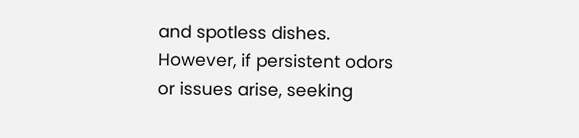and spotless dishes. However, if persistent odors or issues arise, seeking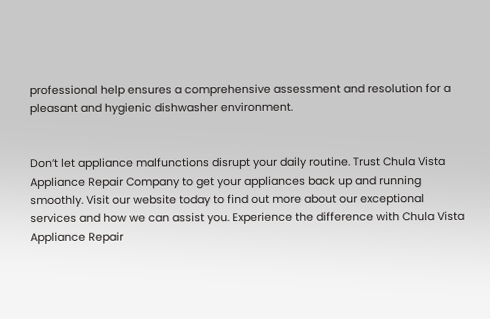professional help ensures a comprehensive assessment and resolution for a pleasant and hygienic dishwasher environment.


Don’t let appliance malfunctions disrupt your daily routine. Trust Chula Vista Appliance Repair Company to get your appliances back up and running smoothly. Visit our website today to find out more about our exceptional services and how we can assist you. Experience the difference with Chula Vista Appliance Repair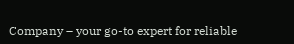Company – your go-to expert for reliable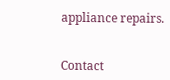appliance repairs.


Contact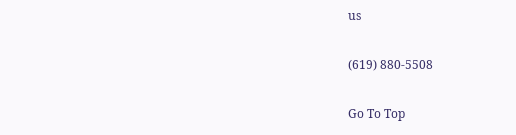us

(619) 880-5508

Go To Top